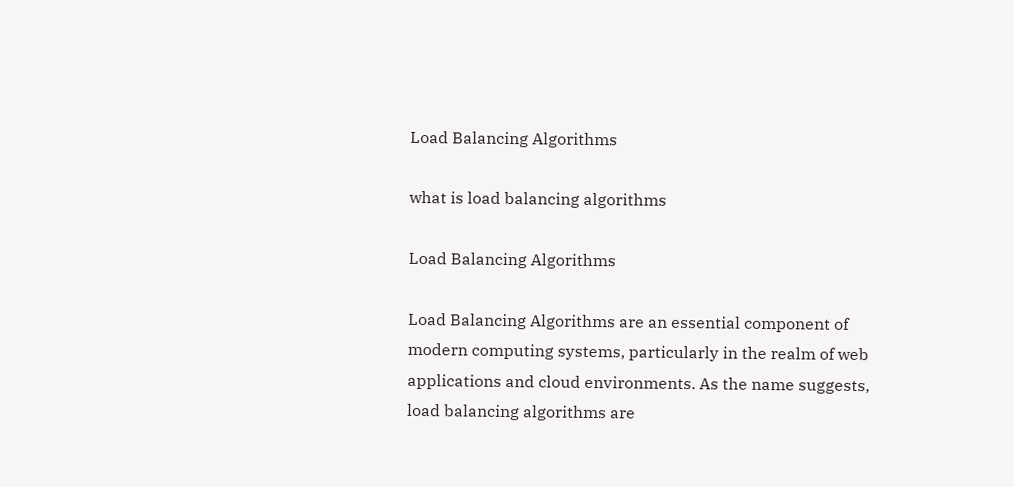Load Balancing Algorithms

what is load balancing algorithms

Load Balancing Algorithms

Load Balancing Algorithms are an essential component of modern computing systems, particularly in the realm of web applications and cloud environments. As the name suggests, load balancing algorithms are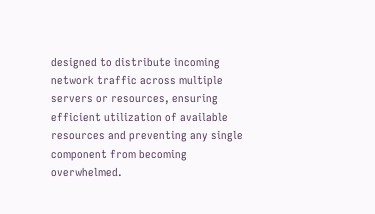designed to distribute incoming network traffic across multiple servers or resources, ensuring efficient utilization of available resources and preventing any single component from becoming overwhelmed.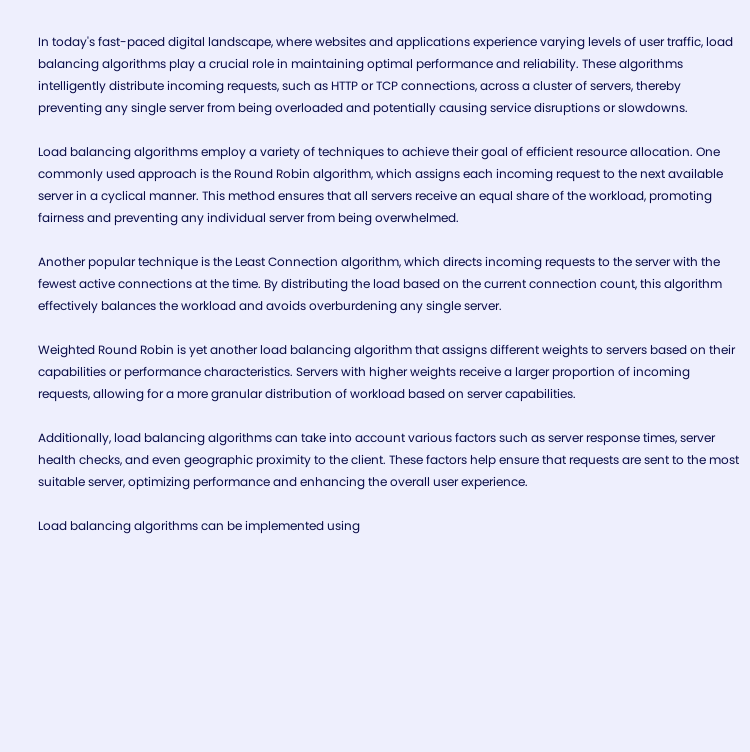In today's fast-paced digital landscape, where websites and applications experience varying levels of user traffic, load balancing algorithms play a crucial role in maintaining optimal performance and reliability. These algorithms intelligently distribute incoming requests, such as HTTP or TCP connections, across a cluster of servers, thereby preventing any single server from being overloaded and potentially causing service disruptions or slowdowns.

Load balancing algorithms employ a variety of techniques to achieve their goal of efficient resource allocation. One commonly used approach is the Round Robin algorithm, which assigns each incoming request to the next available server in a cyclical manner. This method ensures that all servers receive an equal share of the workload, promoting fairness and preventing any individual server from being overwhelmed.

Another popular technique is the Least Connection algorithm, which directs incoming requests to the server with the fewest active connections at the time. By distributing the load based on the current connection count, this algorithm effectively balances the workload and avoids overburdening any single server.

Weighted Round Robin is yet another load balancing algorithm that assigns different weights to servers based on their capabilities or performance characteristics. Servers with higher weights receive a larger proportion of incoming requests, allowing for a more granular distribution of workload based on server capabilities.

Additionally, load balancing algorithms can take into account various factors such as server response times, server health checks, and even geographic proximity to the client. These factors help ensure that requests are sent to the most suitable server, optimizing performance and enhancing the overall user experience.

Load balancing algorithms can be implemented using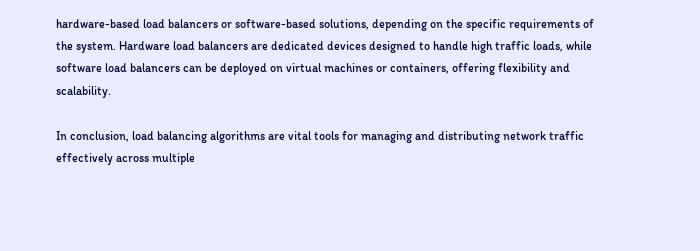hardware-based load balancers or software-based solutions, depending on the specific requirements of the system. Hardware load balancers are dedicated devices designed to handle high traffic loads, while software load balancers can be deployed on virtual machines or containers, offering flexibility and scalability.

In conclusion, load balancing algorithms are vital tools for managing and distributing network traffic effectively across multiple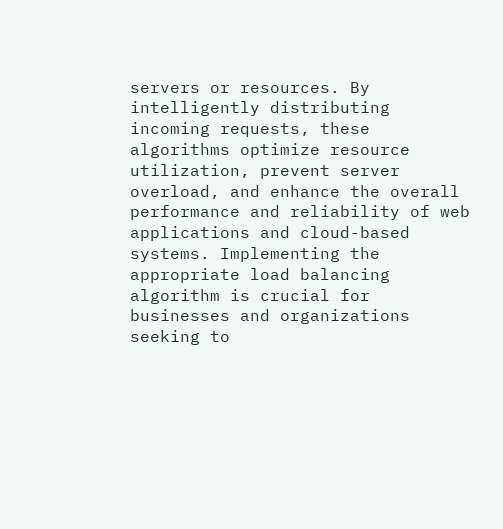servers or resources. By intelligently distributing incoming requests, these algorithms optimize resource utilization, prevent server overload, and enhance the overall performance and reliability of web applications and cloud-based systems. Implementing the appropriate load balancing algorithm is crucial for businesses and organizations seeking to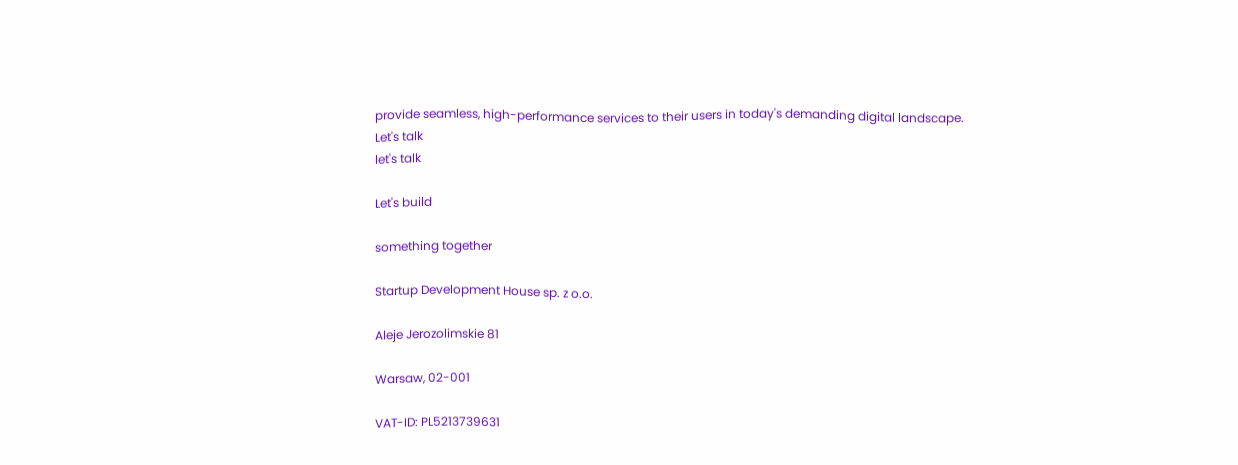provide seamless, high-performance services to their users in today's demanding digital landscape.
Let's talk
let's talk

Let's build

something together

Startup Development House sp. z o.o.

Aleje Jerozolimskie 81

Warsaw, 02-001

VAT-ID: PL5213739631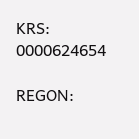KRS: 0000624654

REGON: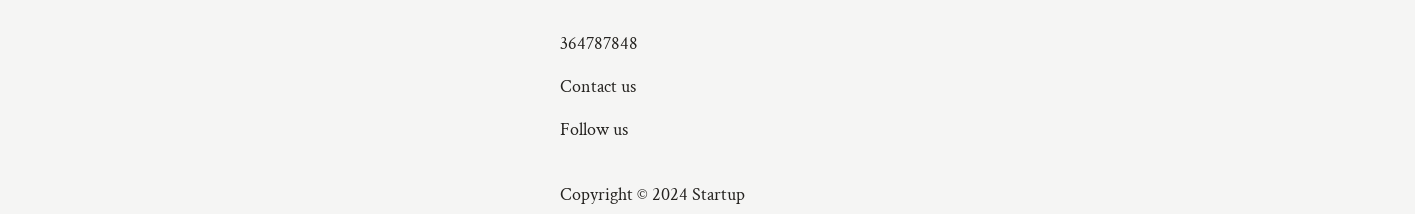364787848

Contact us

Follow us


Copyright © 2024 Startup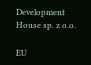Development House sp. z o.o.

EU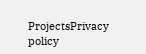ProjectsPrivacy policy